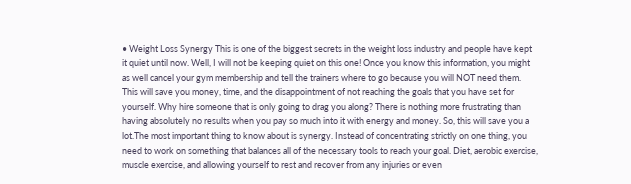• Weight Loss Synergy This is one of the biggest secrets in the weight loss industry and people have kept it quiet until now. Well, I will not be keeping quiet on this one! Once you know this information, you might as well cancel your gym membership and tell the trainers where to go because you will NOT need them. This will save you money, time, and the disappointment of not reaching the goals that you have set for yourself. Why hire someone that is only going to drag you along? There is nothing more frustrating than having absolutely no results when you pay so much into it with energy and money. So, this will save you a lot.The most important thing to know about is synergy. Instead of concentrating strictly on one thing, you need to work on something that balances all of the necessary tools to reach your goal. Diet, aerobic exercise, muscle exercise, and allowing yourself to rest and recover from any injuries or even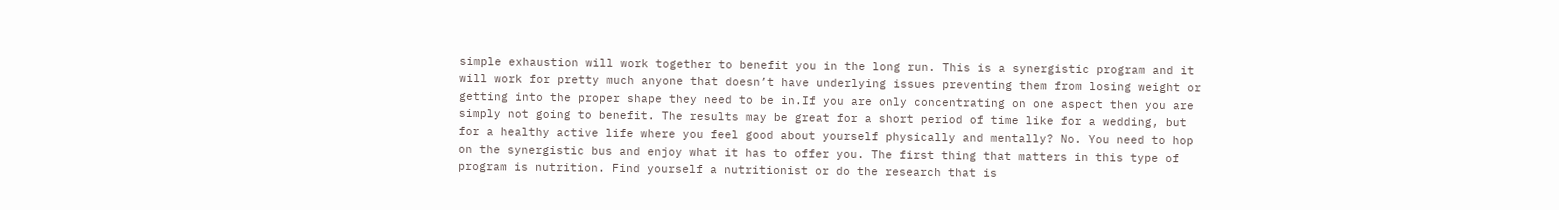simple exhaustion will work together to benefit you in the long run. This is a synergistic program and it will work for pretty much anyone that doesn’t have underlying issues preventing them from losing weight or getting into the proper shape they need to be in.If you are only concentrating on one aspect then you are simply not going to benefit. The results may be great for a short period of time like for a wedding, but for a healthy active life where you feel good about yourself physically and mentally? No. You need to hop on the synergistic bus and enjoy what it has to offer you. The first thing that matters in this type of program is nutrition. Find yourself a nutritionist or do the research that is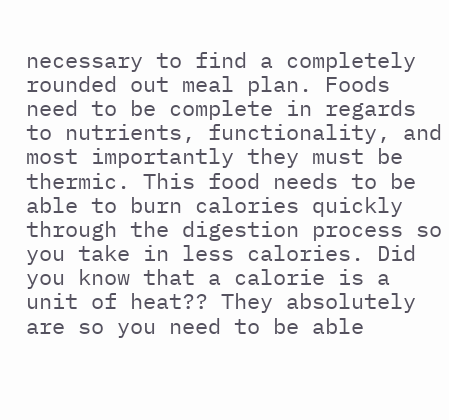necessary to find a completely rounded out meal plan. Foods need to be complete in regards to nutrients, functionality, and most importantly they must be thermic. This food needs to be able to burn calories quickly through the digestion process so you take in less calories. Did you know that a calorie is a unit of heat?? They absolutely are so you need to be able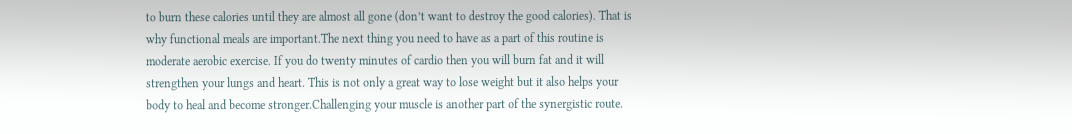to burn these calories until they are almost all gone (don’t want to destroy the good calories). That is why functional meals are important.The next thing you need to have as a part of this routine is moderate aerobic exercise. If you do twenty minutes of cardio then you will burn fat and it will strengthen your lungs and heart. This is not only a great way to lose weight but it also helps your body to heal and become stronger.Challenging your muscle is another part of the synergistic route.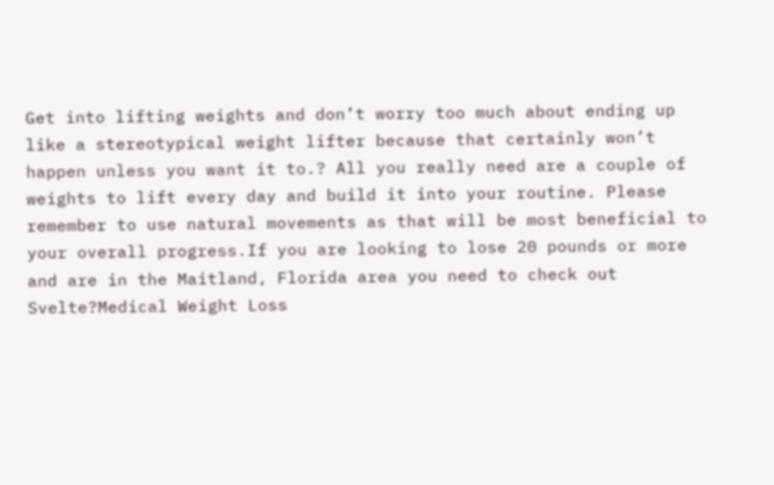Get into lifting weights and don’t worry too much about ending up like a stereotypical weight lifter because that certainly won’t happen unless you want it to.? All you really need are a couple of weights to lift every day and build it into your routine. Please remember to use natural movements as that will be most beneficial to your overall progress.If you are looking to lose 20 pounds or more and are in the Maitland, Florida area you need to check out Svelte?Medical Weight Loss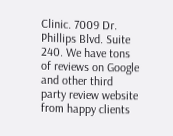Clinic. 7009 Dr. Phillips Blvd. Suite 240. We have tons of reviews on Google and other third party review website from happy clients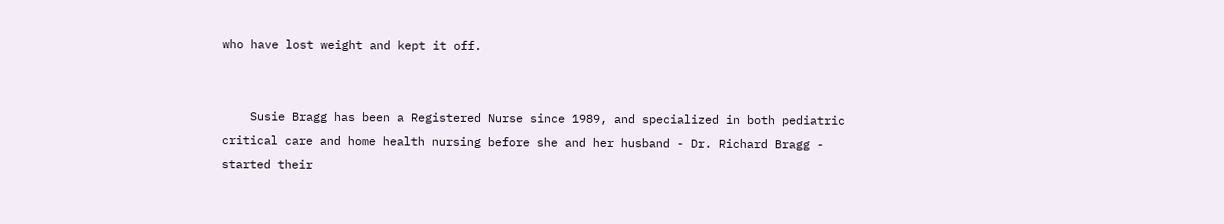who have lost weight and kept it off.


    Susie Bragg has been a Registered Nurse since 1989, and specialized in both pediatric critical care and home health nursing before she and her husband - Dr. Richard Bragg - started their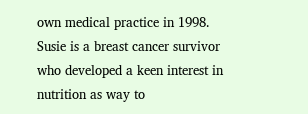own medical practice in 1998. Susie is a breast cancer survivor who developed a keen interest in nutrition as way to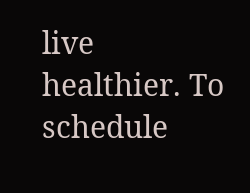live healthier. To schedule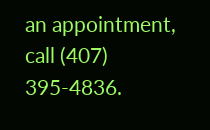an appointment, call (407) 395-4836.